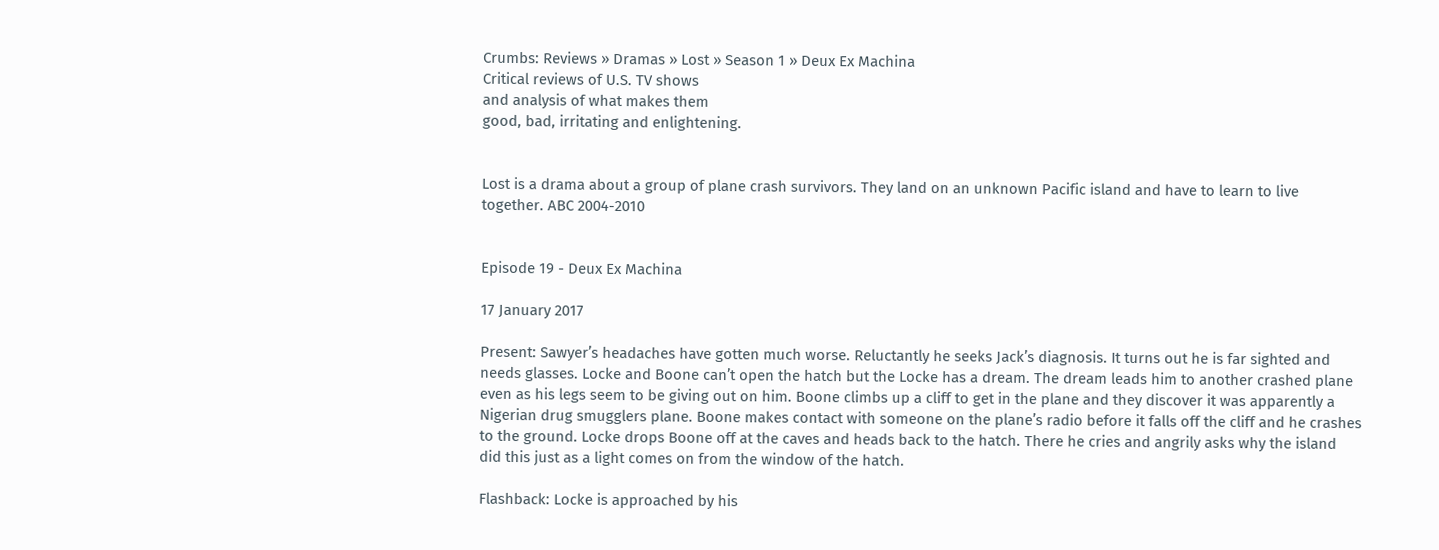Crumbs: Reviews » Dramas » Lost » Season 1 » Deux Ex Machina
Critical reviews of U.S. TV shows
and analysis of what makes them
good, bad, irritating and enlightening.


Lost is a drama about a group of plane crash survivors. They land on an unknown Pacific island and have to learn to live together. ABC 2004-2010


Episode 19 - Deux Ex Machina

17 January 2017

Present: Sawyer’s headaches have gotten much worse. Reluctantly he seeks Jack’s diagnosis. It turns out he is far sighted and needs glasses. Locke and Boone can’t open the hatch but the Locke has a dream. The dream leads him to another crashed plane even as his legs seem to be giving out on him. Boone climbs up a cliff to get in the plane and they discover it was apparently a Nigerian drug smugglers plane. Boone makes contact with someone on the plane’s radio before it falls off the cliff and he crashes to the ground. Locke drops Boone off at the caves and heads back to the hatch. There he cries and angrily asks why the island did this just as a light comes on from the window of the hatch.

Flashback: Locke is approached by his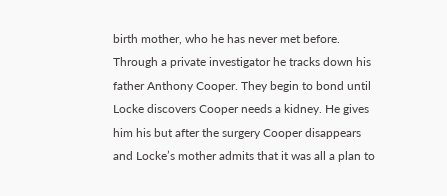birth mother, who he has never met before. Through a private investigator he tracks down his father Anthony Cooper. They begin to bond until Locke discovers Cooper needs a kidney. He gives him his but after the surgery Cooper disappears and Locke’s mother admits that it was all a plan to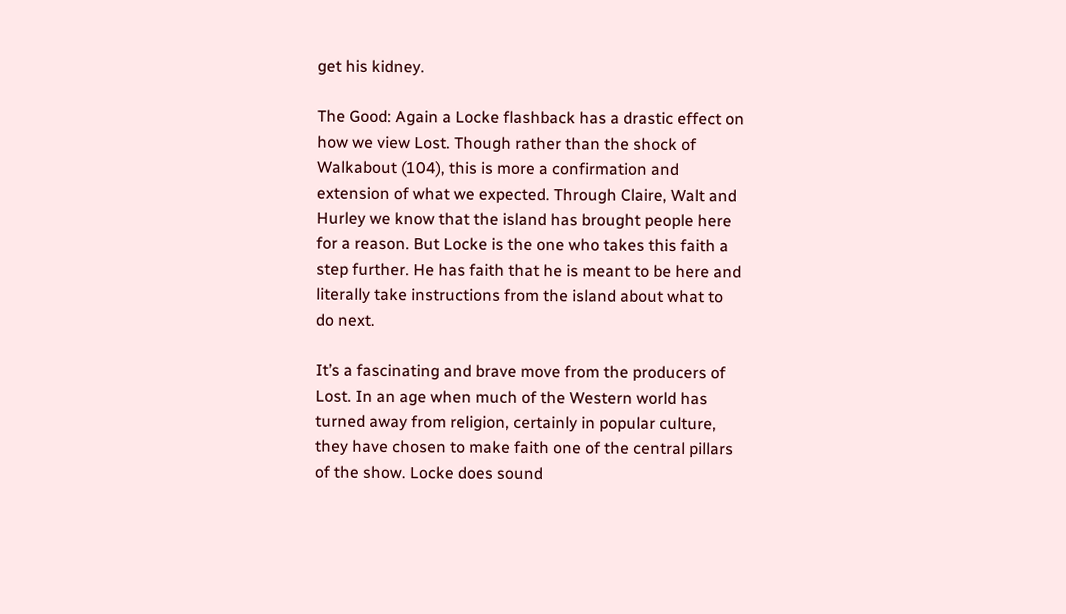get his kidney.

The Good: Again a Locke flashback has a drastic effect on how we view Lost. Though rather than the shock of Walkabout (104), this is more a confirmation and extension of what we expected. Through Claire, Walt and Hurley we know that the island has brought people here for a reason. But Locke is the one who takes this faith a step further. He has faith that he is meant to be here and literally take instructions from the island about what to do next.

It’s a fascinating and brave move from the producers of Lost. In an age when much of the Western world has turned away from religion, certainly in popular culture, they have chosen to make faith one of the central pillars of the show. Locke does sound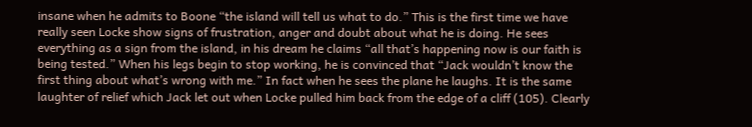insane when he admits to Boone “the island will tell us what to do.” This is the first time we have really seen Locke show signs of frustration, anger and doubt about what he is doing. He sees everything as a sign from the island, in his dream he claims “all that’s happening now is our faith is being tested.” When his legs begin to stop working, he is convinced that “Jack wouldn’t know the first thing about what’s wrong with me.” In fact when he sees the plane he laughs. It is the same laughter of relief which Jack let out when Locke pulled him back from the edge of a cliff (105). Clearly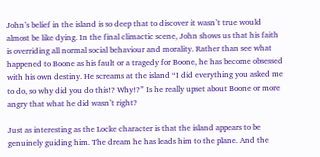John’s belief in the island is so deep that to discover it wasn’t true would almost be like dying. In the final climactic scene, John shows us that his faith is overriding all normal social behaviour and morality. Rather than see what happened to Boone as his fault or a tragedy for Boone, he has become obsessed with his own destiny. He screams at the island “I did everything you asked me to do, so why did you do this!? Why!?” Is he really upset about Boone or more angry that what he did wasn’t right?

Just as interesting as the Locke character is that the island appears to be genuinely guiding him. The dream he has leads him to the plane. And the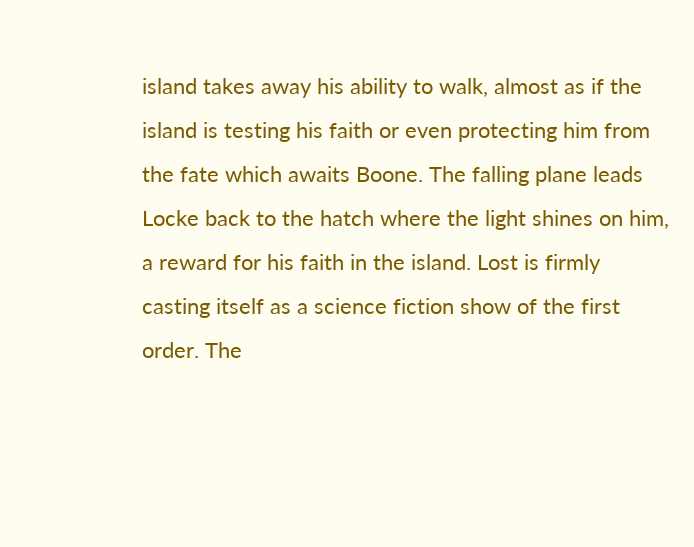island takes away his ability to walk, almost as if the island is testing his faith or even protecting him from the fate which awaits Boone. The falling plane leads Locke back to the hatch where the light shines on him, a reward for his faith in the island. Lost is firmly casting itself as a science fiction show of the first order. The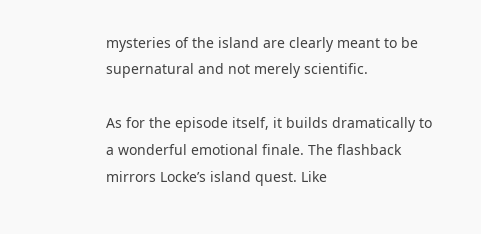mysteries of the island are clearly meant to be supernatural and not merely scientific.

As for the episode itself, it builds dramatically to a wonderful emotional finale. The flashback mirrors Locke’s island quest. Like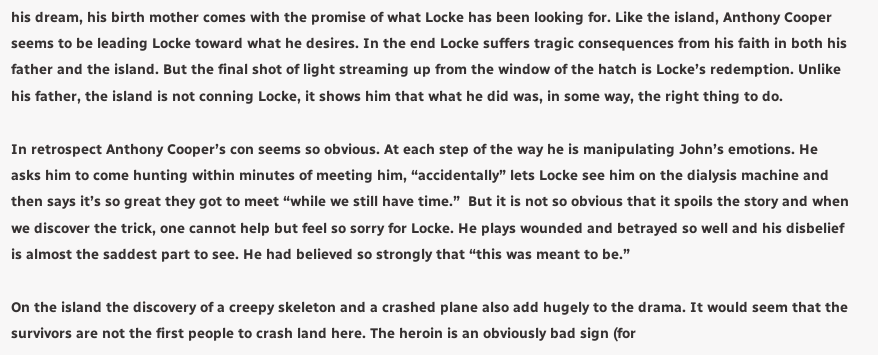his dream, his birth mother comes with the promise of what Locke has been looking for. Like the island, Anthony Cooper seems to be leading Locke toward what he desires. In the end Locke suffers tragic consequences from his faith in both his father and the island. But the final shot of light streaming up from the window of the hatch is Locke’s redemption. Unlike his father, the island is not conning Locke, it shows him that what he did was, in some way, the right thing to do.

In retrospect Anthony Cooper’s con seems so obvious. At each step of the way he is manipulating John’s emotions. He asks him to come hunting within minutes of meeting him, “accidentally” lets Locke see him on the dialysis machine and then says it’s so great they got to meet “while we still have time.”  But it is not so obvious that it spoils the story and when we discover the trick, one cannot help but feel so sorry for Locke. He plays wounded and betrayed so well and his disbelief is almost the saddest part to see. He had believed so strongly that “this was meant to be.”

On the island the discovery of a creepy skeleton and a crashed plane also add hugely to the drama. It would seem that the survivors are not the first people to crash land here. The heroin is an obviously bad sign (for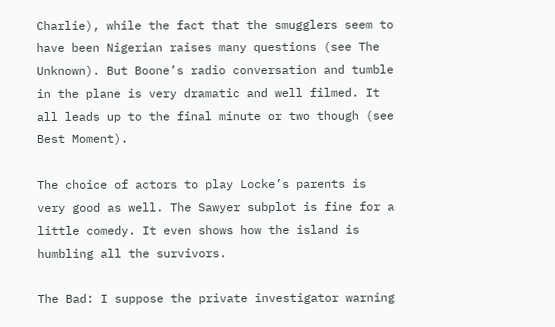Charlie), while the fact that the smugglers seem to have been Nigerian raises many questions (see The Unknown). But Boone’s radio conversation and tumble in the plane is very dramatic and well filmed. It all leads up to the final minute or two though (see Best Moment).

The choice of actors to play Locke’s parents is very good as well. The Sawyer subplot is fine for a little comedy. It even shows how the island is humbling all the survivors.

The Bad: I suppose the private investigator warning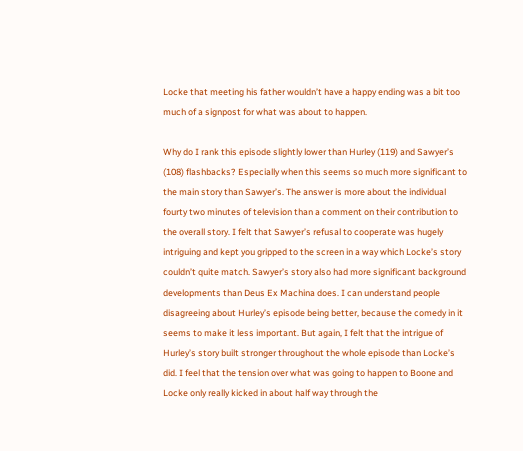Locke that meeting his father wouldn’t have a happy ending was a bit too much of a signpost for what was about to happen.

Why do I rank this episode slightly lower than Hurley (119) and Sawyer’s (108) flashbacks? Especially when this seems so much more significant to the main story than Sawyer’s. The answer is more about the individual fourty two minutes of television than a comment on their contribution to the overall story. I felt that Sawyer’s refusal to cooperate was hugely intriguing and kept you gripped to the screen in a way which Locke’s story couldn’t quite match. Sawyer’s story also had more significant background developments than Deus Ex Machina does. I can understand people disagreeing about Hurley’s episode being better, because the comedy in it seems to make it less important. But again, I felt that the intrigue of Hurley’s story built stronger throughout the whole episode than Locke’s did. I feel that the tension over what was going to happen to Boone and Locke only really kicked in about half way through the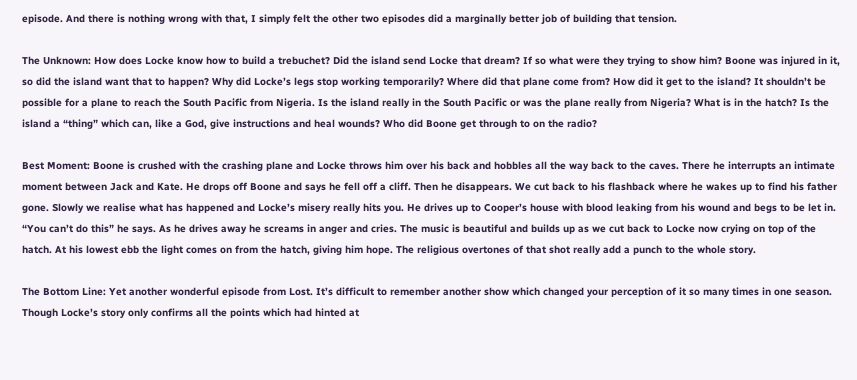episode. And there is nothing wrong with that, I simply felt the other two episodes did a marginally better job of building that tension.

The Unknown: How does Locke know how to build a trebuchet? Did the island send Locke that dream? If so what were they trying to show him? Boone was injured in it, so did the island want that to happen? Why did Locke’s legs stop working temporarily? Where did that plane come from? How did it get to the island? It shouldn’t be possible for a plane to reach the South Pacific from Nigeria. Is the island really in the South Pacific or was the plane really from Nigeria? What is in the hatch? Is the island a “thing” which can, like a God, give instructions and heal wounds? Who did Boone get through to on the radio?

Best Moment: Boone is crushed with the crashing plane and Locke throws him over his back and hobbles all the way back to the caves. There he interrupts an intimate moment between Jack and Kate. He drops off Boone and says he fell off a cliff. Then he disappears. We cut back to his flashback where he wakes up to find his father gone. Slowly we realise what has happened and Locke’s misery really hits you. He drives up to Cooper’s house with blood leaking from his wound and begs to be let in. “You can’t do this” he says. As he drives away he screams in anger and cries. The music is beautiful and builds up as we cut back to Locke now crying on top of the hatch. At his lowest ebb the light comes on from the hatch, giving him hope. The religious overtones of that shot really add a punch to the whole story.

The Bottom Line: Yet another wonderful episode from Lost. It’s difficult to remember another show which changed your perception of it so many times in one season. Though Locke’s story only confirms all the points which had hinted at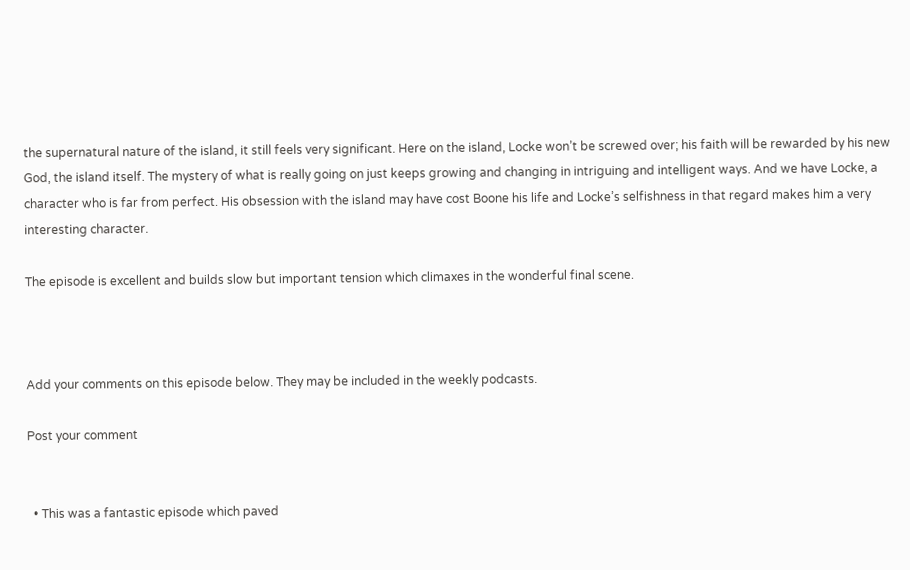the supernatural nature of the island, it still feels very significant. Here on the island, Locke won’t be screwed over; his faith will be rewarded by his new God, the island itself. The mystery of what is really going on just keeps growing and changing in intriguing and intelligent ways. And we have Locke, a character who is far from perfect. His obsession with the island may have cost Boone his life and Locke’s selfishness in that regard makes him a very interesting character.

The episode is excellent and builds slow but important tension which climaxes in the wonderful final scene.



Add your comments on this episode below. They may be included in the weekly podcasts.

Post your comment


  • This was a fantastic episode which paved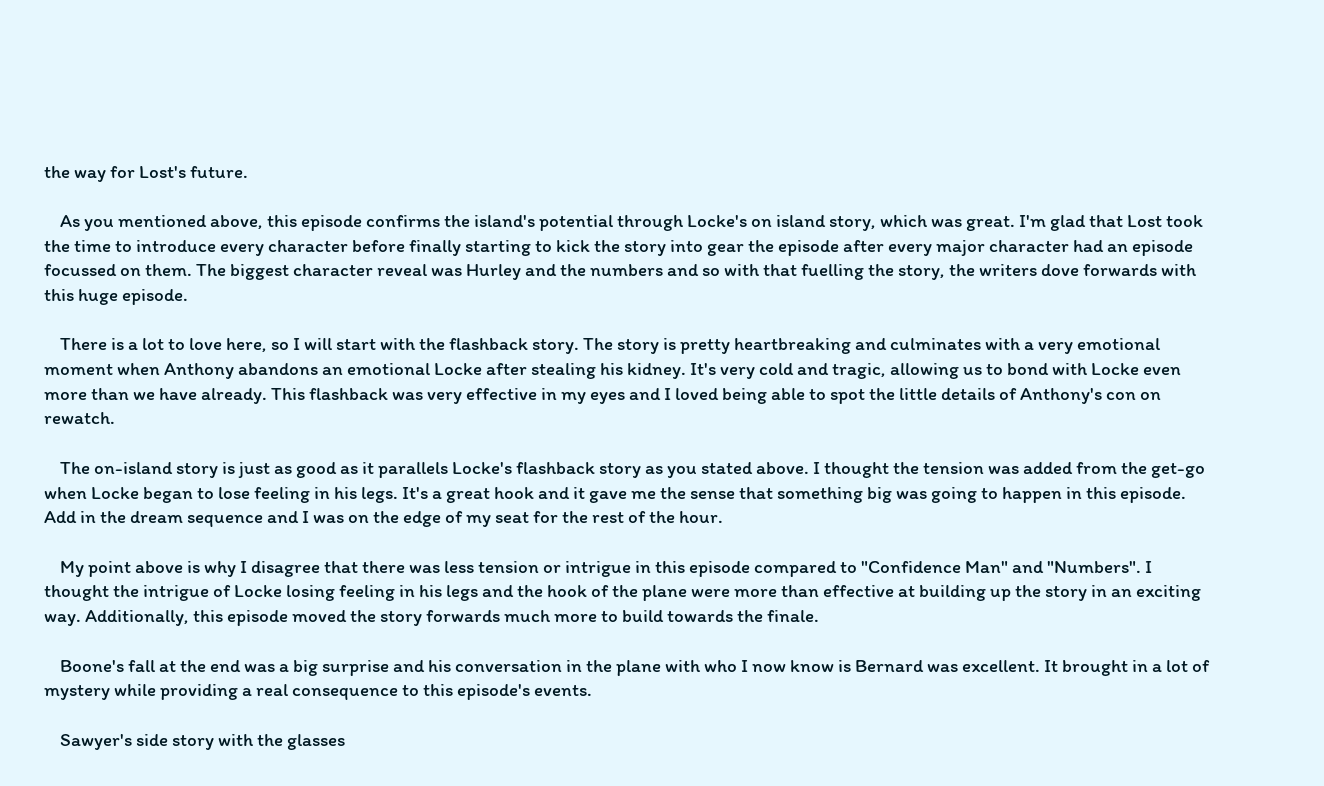the way for Lost's future.

    As you mentioned above, this episode confirms the island's potential through Locke's on island story, which was great. I'm glad that Lost took the time to introduce every character before finally starting to kick the story into gear the episode after every major character had an episode focussed on them. The biggest character reveal was Hurley and the numbers and so with that fuelling the story, the writers dove forwards with this huge episode.

    There is a lot to love here, so I will start with the flashback story. The story is pretty heartbreaking and culminates with a very emotional moment when Anthony abandons an emotional Locke after stealing his kidney. It's very cold and tragic, allowing us to bond with Locke even more than we have already. This flashback was very effective in my eyes and I loved being able to spot the little details of Anthony's con on rewatch.

    The on-island story is just as good as it parallels Locke's flashback story as you stated above. I thought the tension was added from the get-go when Locke began to lose feeling in his legs. It's a great hook and it gave me the sense that something big was going to happen in this episode. Add in the dream sequence and I was on the edge of my seat for the rest of the hour.

    My point above is why I disagree that there was less tension or intrigue in this episode compared to "Confidence Man" and "Numbers". I thought the intrigue of Locke losing feeling in his legs and the hook of the plane were more than effective at building up the story in an exciting way. Additionally, this episode moved the story forwards much more to build towards the finale.

    Boone's fall at the end was a big surprise and his conversation in the plane with who I now know is Bernard was excellent. It brought in a lot of mystery while providing a real consequence to this episode's events.

    Sawyer's side story with the glasses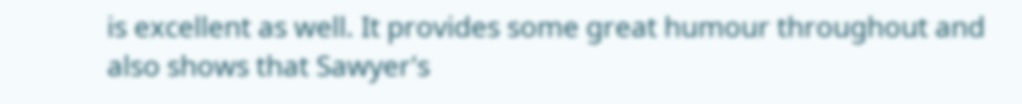is excellent as well. It provides some great humour throughout and also shows that Sawyer's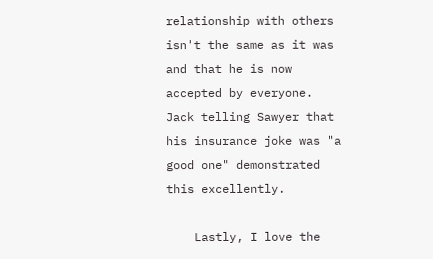relationship with others isn't the same as it was and that he is now accepted by everyone. Jack telling Sawyer that his insurance joke was "a good one" demonstrated this excellently.

    Lastly, I love the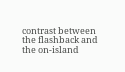contrast between the flashback and the on-island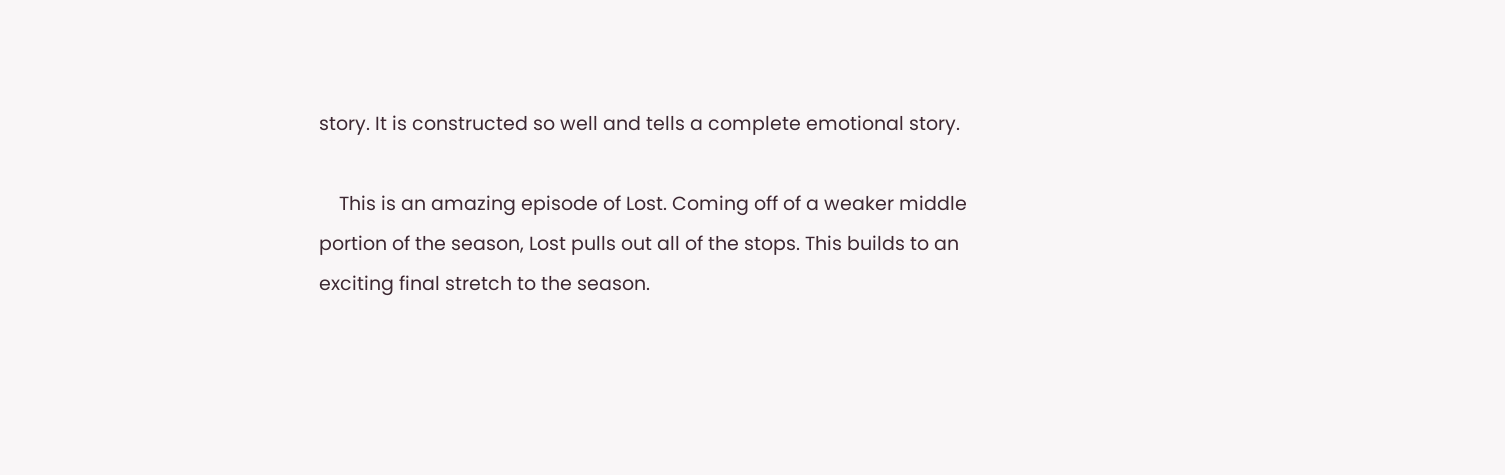story. It is constructed so well and tells a complete emotional story.

    This is an amazing episode of Lost. Coming off of a weaker middle portion of the season, Lost pulls out all of the stops. This builds to an exciting final stretch to the season.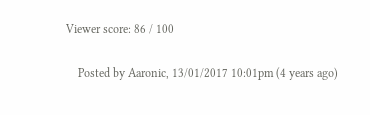Viewer score: 86 / 100

    Posted by Aaronic, 13/01/2017 10:01pm (4 years ago)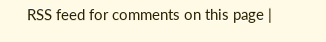RSS feed for comments on this page |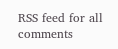RSS feed for all comments